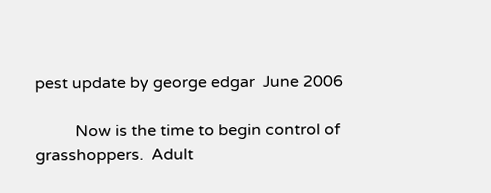pest update by george edgar  June 2006

          Now is the time to begin control of grasshoppers.  Adult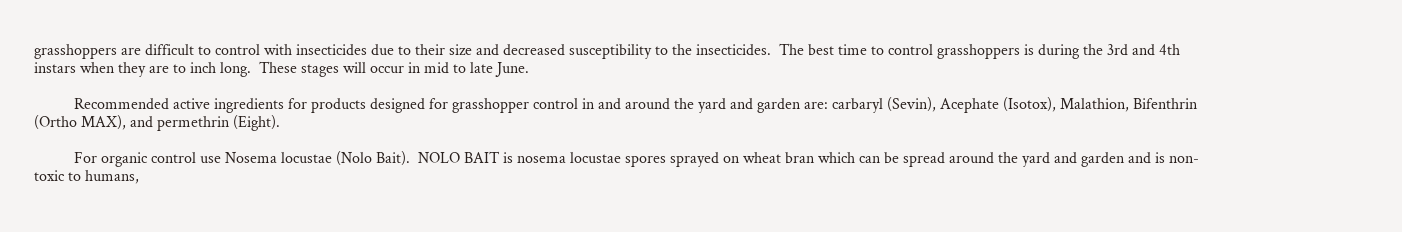grasshoppers are difficult to control with insecticides due to their size and decreased susceptibility to the insecticides.  The best time to control grasshoppers is during the 3rd and 4th instars when they are to inch long.  These stages will occur in mid to late June.

          Recommended active ingredients for products designed for grasshopper control in and around the yard and garden are: carbaryl (Sevin), Acephate (Isotox), Malathion, Bifenthrin (Ortho MAX), and permethrin (Eight).

          For organic control use Nosema locustae (Nolo Bait).  NOLO BAIT is nosema locustae spores sprayed on wheat bran which can be spread around the yard and garden and is non-toxic to humans,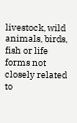livestock, wild animals, birds, fish or life forms not closely related to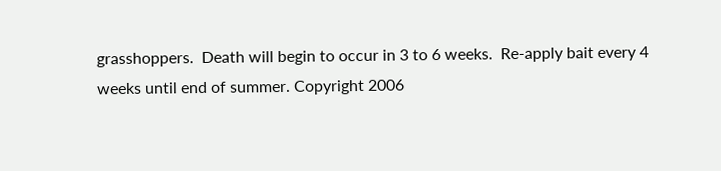grasshoppers.  Death will begin to occur in 3 to 6 weeks.  Re-apply bait every 4 weeks until end of summer. Copyright 2006